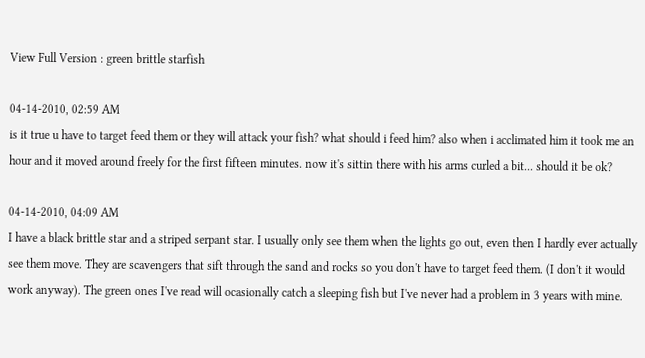View Full Version : green brittle starfish

04-14-2010, 02:59 AM
is it true u have to target feed them or they will attack your fish? what should i feed him? also when i acclimated him it took me an hour and it moved around freely for the first fifteen minutes. now it's sittin there with his arms curled a bit... should it be ok?

04-14-2010, 04:09 AM
I have a black brittle star and a striped serpant star. I usually only see them when the lights go out, even then I hardly ever actually see them move. They are scavengers that sift through the sand and rocks so you don't have to target feed them. (I don't it would work anyway). The green ones I've read will ocasionally catch a sleeping fish but I've never had a problem in 3 years with mine.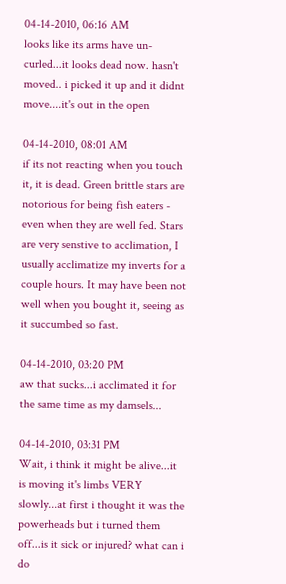04-14-2010, 06:16 AM
looks like its arms have un-curled...it looks dead now. hasn't moved.. i picked it up and it didnt move....it's out in the open

04-14-2010, 08:01 AM
if its not reacting when you touch it, it is dead. Green brittle stars are notorious for being fish eaters - even when they are well fed. Stars are very senstive to acclimation, I usually acclimatize my inverts for a couple hours. It may have been not well when you bought it, seeing as it succumbed so fast.

04-14-2010, 03:20 PM
aw that sucks...i acclimated it for the same time as my damsels...

04-14-2010, 03:31 PM
Wait, i think it might be alive...it is moving it's limbs VERY slowly...at first i thought it was the powerheads but i turned them off...is it sick or injured? what can i do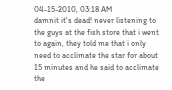04-15-2010, 03:18 AM
damnit it's dead! never listening to the guys at the fish store that i went to again, they told me that i only need to acclimate the star for about 15 minutes and he said to acclimate the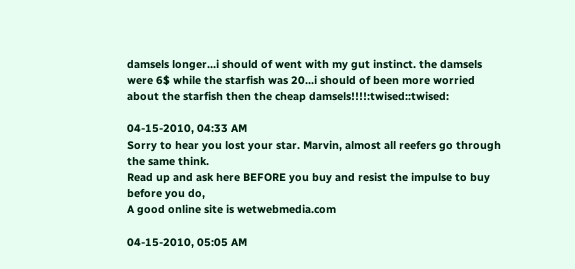damsels longer...i should of went with my gut instinct. the damsels were 6$ while the starfish was 20...i should of been more worried about the starfish then the cheap damsels!!!!:twised::twised:

04-15-2010, 04:33 AM
Sorry to hear you lost your star. Marvin, almost all reefers go through the same think.
Read up and ask here BEFORE you buy and resist the impulse to buy before you do,
A good online site is wetwebmedia.com

04-15-2010, 05:05 AM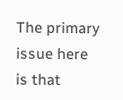The primary issue here is that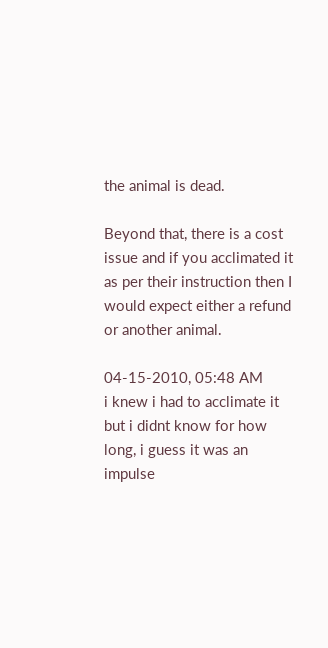the animal is dead.

Beyond that, there is a cost issue and if you acclimated it as per their instruction then I would expect either a refund or another animal.

04-15-2010, 05:48 AM
i knew i had to acclimate it but i didnt know for how long, i guess it was an impulse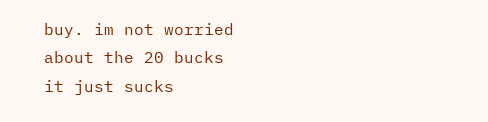buy. im not worried about the 20 bucks it just sucks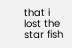that i lost the star fish